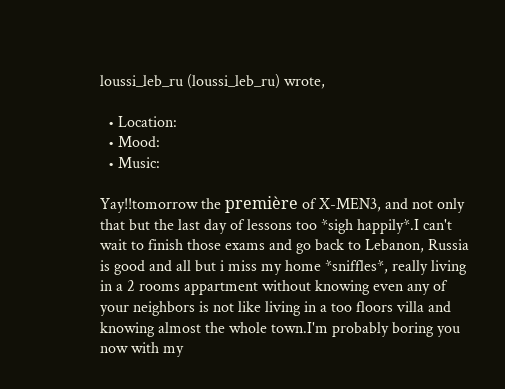loussi_leb_ru (loussi_leb_ru) wrote,

  • Location:
  • Mood:
  • Music:

Yay!!tomorrow the première of X-MEN3, and not only that but the last day of lessons too *sigh happily*.I can't wait to finish those exams and go back to Lebanon, Russia is good and all but i miss my home *sniffles*, really living in a 2 rooms appartment without knowing even any of your neighbors is not like living in a too floors villa and knowing almost the whole town.I'm probably boring you now with my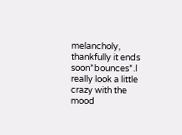melancholy, thankfully it ends soon*bounces*.I really look a little crazy with the mood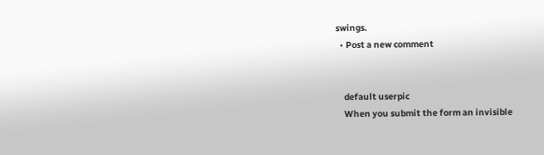swings.
  • Post a new comment


    default userpic
    When you submit the form an invisible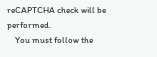reCAPTCHA check will be performed.
    You must follow the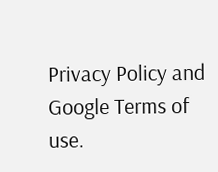Privacy Policy and Google Terms of use.